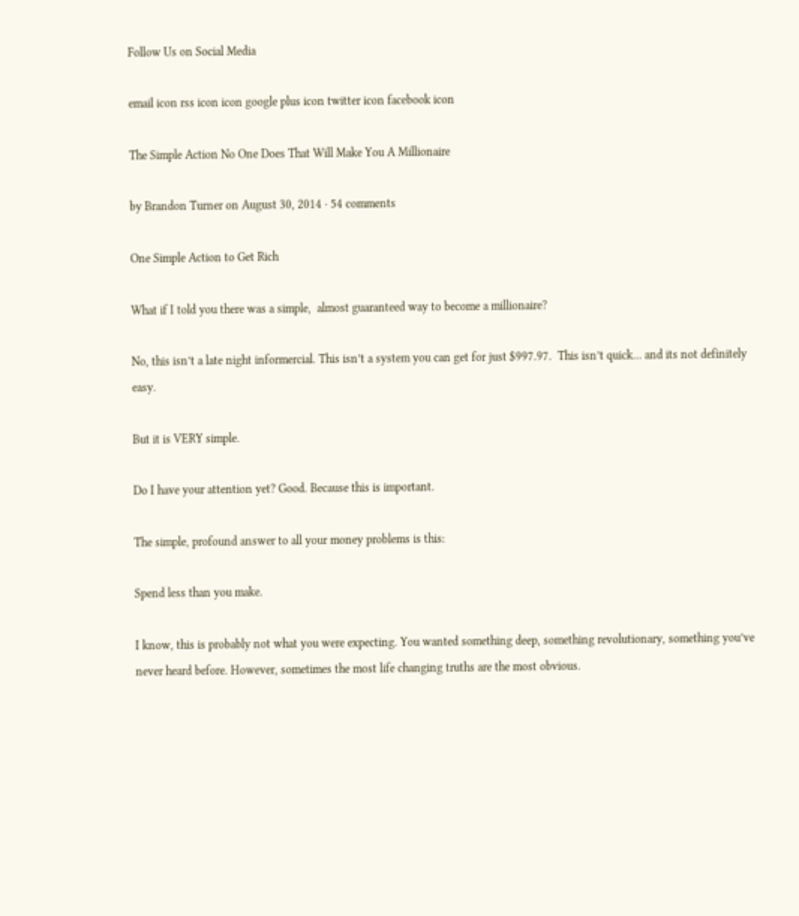Follow Us on Social Media

email icon rss icon icon google plus icon twitter icon facebook icon

The Simple Action No One Does That Will Make You A Millionaire

by Brandon Turner on August 30, 2014 · 54 comments

One Simple Action to Get Rich

What if I told you there was a simple,  almost guaranteed way to become a millionaire?

No, this isn’t a late night informercial. This isn’t a system you can get for just $997.97.  This isn’t quick… and its not definitely easy.

But it is VERY simple.

Do I have your attention yet? Good. Because this is important.

The simple, profound answer to all your money problems is this:

Spend less than you make.

I know, this is probably not what you were expecting. You wanted something deep, something revolutionary, something you’ve never heard before. However, sometimes the most life changing truths are the most obvious.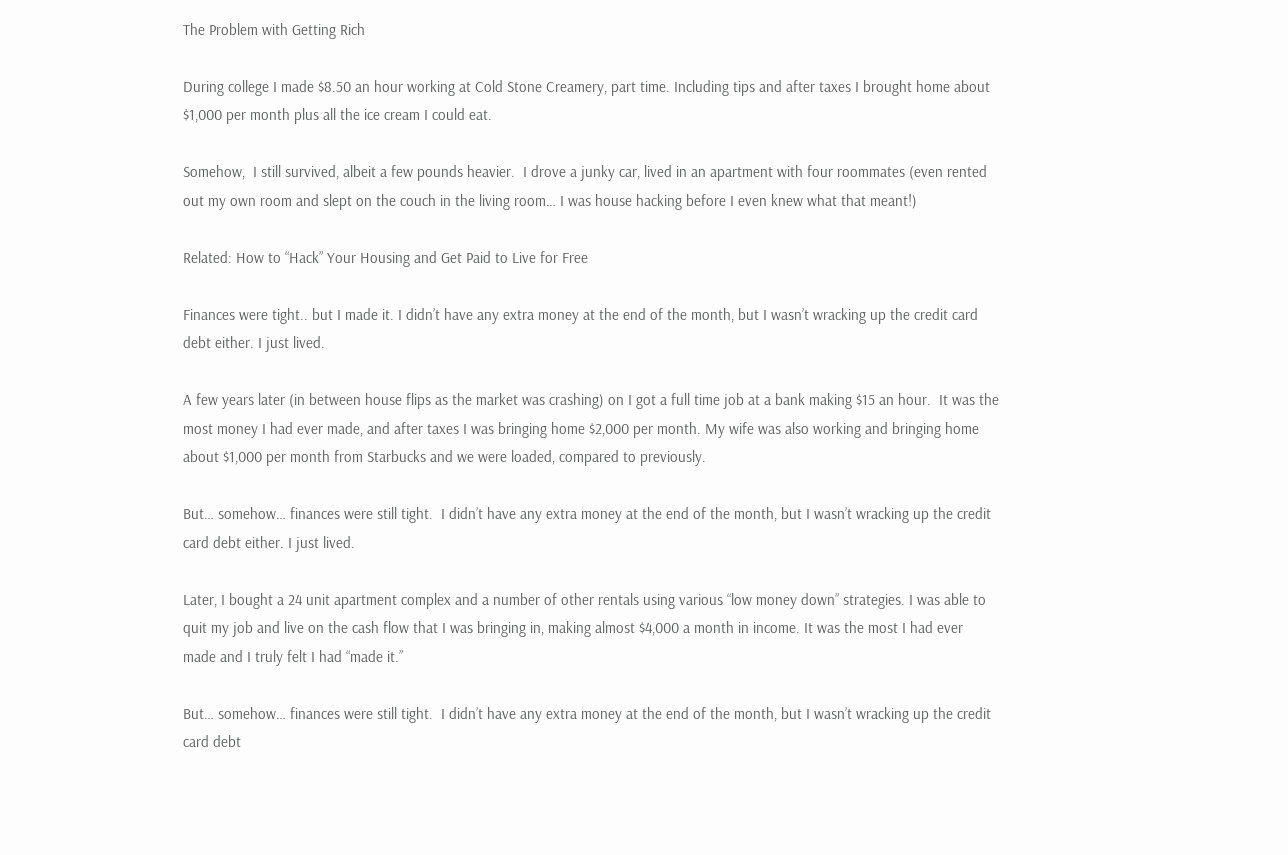The Problem with Getting Rich

During college I made $8.50 an hour working at Cold Stone Creamery, part time. Including tips and after taxes I brought home about $1,000 per month plus all the ice cream I could eat.

Somehow,  I still survived, albeit a few pounds heavier.  I drove a junky car, lived in an apartment with four roommates (even rented out my own room and slept on the couch in the living room… I was house hacking before I even knew what that meant!)

Related: How to “Hack” Your Housing and Get Paid to Live for Free

Finances were tight.. but I made it. I didn’t have any extra money at the end of the month, but I wasn’t wracking up the credit card debt either. I just lived.

A few years later (in between house flips as the market was crashing) on I got a full time job at a bank making $15 an hour.  It was the most money I had ever made, and after taxes I was bringing home $2,000 per month. My wife was also working and bringing home about $1,000 per month from Starbucks and we were loaded, compared to previously.

But… somehow… finances were still tight.  I didn’t have any extra money at the end of the month, but I wasn’t wracking up the credit card debt either. I just lived.

Later, I bought a 24 unit apartment complex and a number of other rentals using various “low money down” strategies. I was able to quit my job and live on the cash flow that I was bringing in, making almost $4,000 a month in income. It was the most I had ever made and I truly felt I had “made it.”

But… somehow… finances were still tight.  I didn’t have any extra money at the end of the month, but I wasn’t wracking up the credit card debt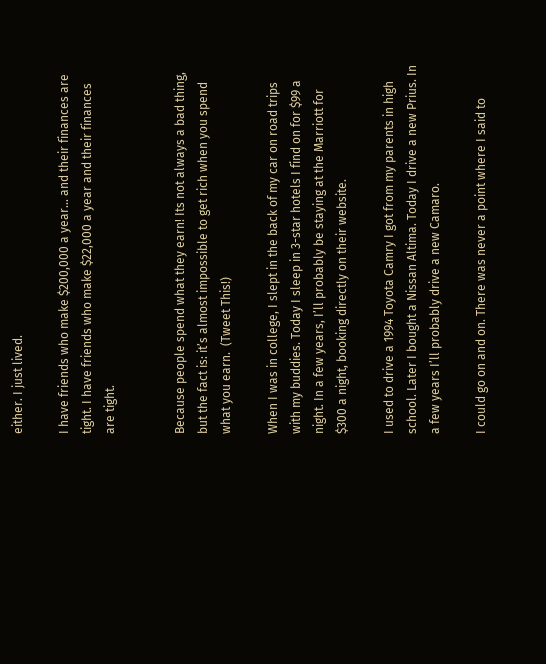either. I just lived.

I have friends who make $200,000 a year… and their finances are tight. I have friends who make $22,000 a year and their finances are tight.


Because people spend what they earn! Its not always a bad thing, but the fact is: it’s almost impossible to get rich when you spend what you earn.  (Tweet This!)

When I was in college, I slept in the back of my car on road trips with my buddies. Today I sleep in 3-star hotels I find on for $99 a night. In a few years, I’ll probably be staying at the Marriott for $300 a night, booking directly on their website.

I used to drive a 1994 Toyota Camry I got from my parents in high school. Later I bought a Nissan Altima. Today I drive a new Prius. In a few years I’ll probably drive a new Camaro.

I could go on and on. There was never a point where I said to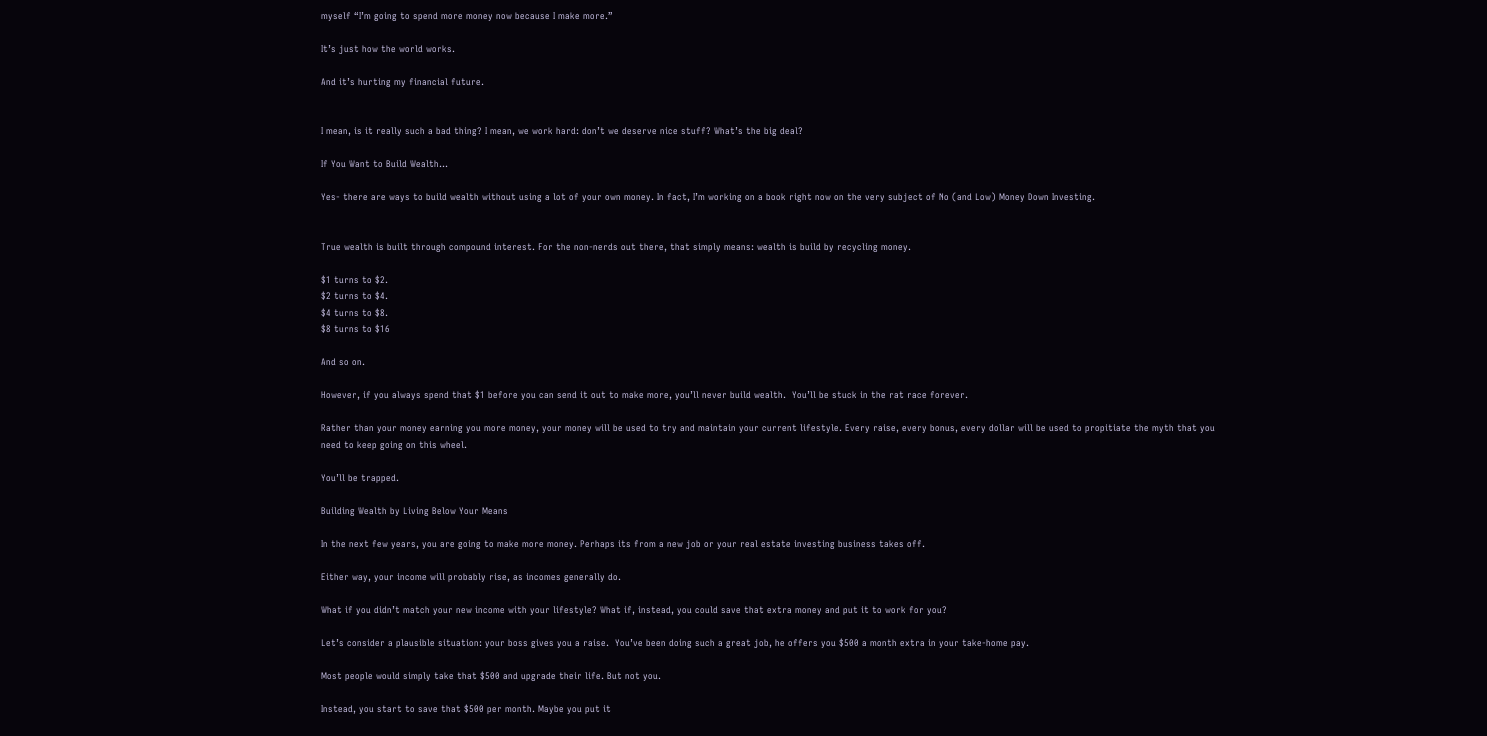myself “I’m going to spend more money now because I make more.”

It’s just how the world works.

And it’s hurting my financial future.


I mean, is it really such a bad thing? I mean, we work hard: don’t we deserve nice stuff? What’s the big deal?

If You Want to Build Wealth…

Yes- there are ways to build wealth without using a lot of your own money. In fact, I’m working on a book right now on the very subject of No (and Low) Money Down Investing.


True wealth is built through compound interest. For the non-nerds out there, that simply means: wealth is build by recycling money.

$1 turns to $2.
$2 turns to $4.
$4 turns to $8.
$8 turns to $16

And so on.

However, if you always spend that $1 before you can send it out to make more, you’ll never build wealth.  You’ll be stuck in the rat race forever.

Rather than your money earning you more money, your money will be used to try and maintain your current lifestyle. Every raise, every bonus, every dollar will be used to propitiate the myth that you need to keep going on this wheel.

You’ll be trapped.

Building Wealth by Living Below Your Means

In the next few years, you are going to make more money. Perhaps its from a new job or your real estate investing business takes off.

Either way, your income will probably rise, as incomes generally do.

What if you didn’t match your new income with your lifestyle? What if, instead, you could save that extra money and put it to work for you?

Let’s consider a plausible situation: your boss gives you a raise.  You’ve been doing such a great job, he offers you $500 a month extra in your take-home pay.

Most people would simply take that $500 and upgrade their life. But not you.

Instead, you start to save that $500 per month. Maybe you put it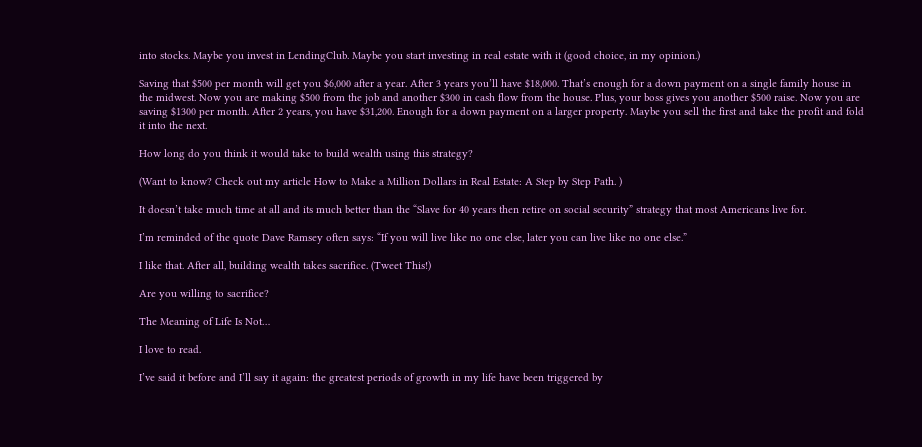into stocks. Maybe you invest in LendingClub. Maybe you start investing in real estate with it (good choice, in my opinion.)

Saving that $500 per month will get you $6,000 after a year. After 3 years you’ll have $18,000. That’s enough for a down payment on a single family house in the midwest. Now you are making $500 from the job and another $300 in cash flow from the house. Plus, your boss gives you another $500 raise. Now you are saving $1300 per month. After 2 years, you have $31,200. Enough for a down payment on a larger property. Maybe you sell the first and take the profit and fold it into the next.

How long do you think it would take to build wealth using this strategy?

(Want to know? Check out my article How to Make a Million Dollars in Real Estate: A Step by Step Path. )

It doesn’t take much time at all and its much better than the “Slave for 40 years then retire on social security” strategy that most Americans live for.

I’m reminded of the quote Dave Ramsey often says: “If you will live like no one else, later you can live like no one else.”

I like that. After all, building wealth takes sacrifice. (Tweet This!)

Are you willing to sacrifice?

The Meaning of Life Is Not…

I love to read.

I’ve said it before and I’ll say it again: the greatest periods of growth in my life have been triggered by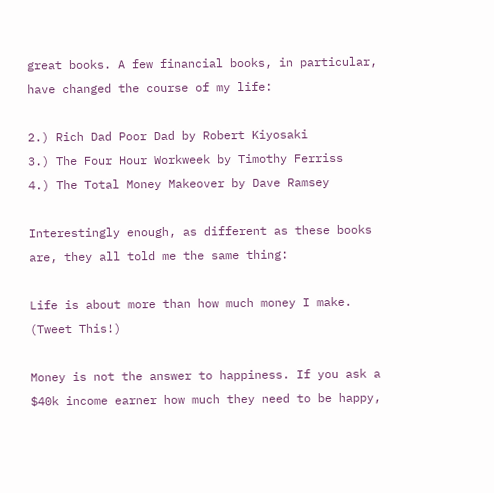great books. A few financial books, in particular, have changed the course of my life:

2.) Rich Dad Poor Dad by Robert Kiyosaki
3.) The Four Hour Workweek by Timothy Ferriss
4.) The Total Money Makeover by Dave Ramsey

Interestingly enough, as different as these books are, they all told me the same thing:

Life is about more than how much money I make. (Tweet This!)

Money is not the answer to happiness. If you ask a $40k income earner how much they need to be happy,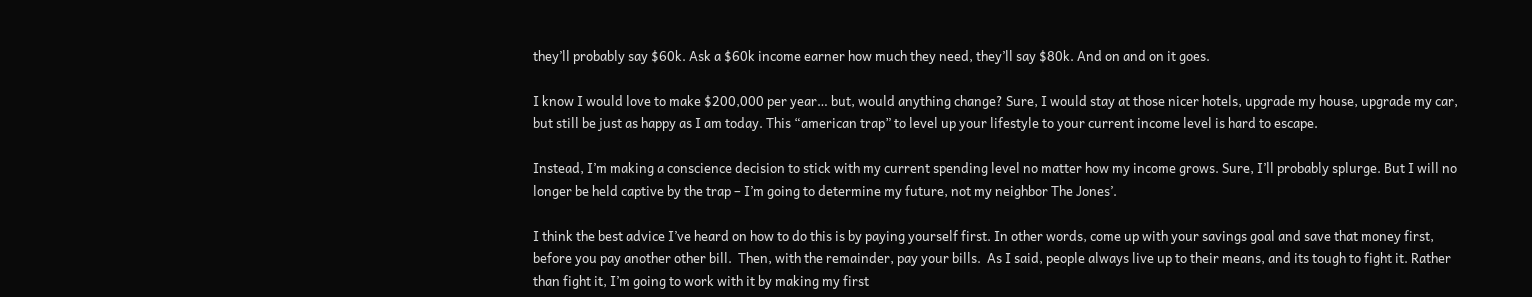they’ll probably say $60k. Ask a $60k income earner how much they need, they’ll say $80k. And on and on it goes.

I know I would love to make $200,000 per year… but, would anything change? Sure, I would stay at those nicer hotels, upgrade my house, upgrade my car, but still be just as happy as I am today. This “american trap” to level up your lifestyle to your current income level is hard to escape.

Instead, I’m making a conscience decision to stick with my current spending level no matter how my income grows. Sure, I’ll probably splurge. But I will no longer be held captive by the trap – I’m going to determine my future, not my neighbor The Jones’.

I think the best advice I’ve heard on how to do this is by paying yourself first. In other words, come up with your savings goal and save that money first, before you pay another other bill.  Then, with the remainder, pay your bills.  As I said, people always live up to their means, and its tough to fight it. Rather than fight it, I’m going to work with it by making my first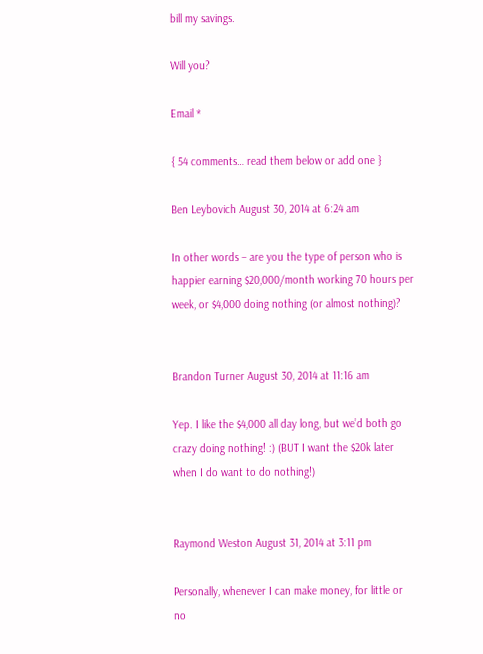bill my savings.

Will you?

Email *

{ 54 comments… read them below or add one }

Ben Leybovich August 30, 2014 at 6:24 am

In other words – are you the type of person who is happier earning $20,000/month working 70 hours per week, or $4,000 doing nothing (or almost nothing)?


Brandon Turner August 30, 2014 at 11:16 am

Yep. I like the $4,000 all day long, but we’d both go crazy doing nothing! :) (BUT I want the $20k later when I do want to do nothing!)


Raymond Weston August 31, 2014 at 3:11 pm

Personally, whenever I can make money, for little or no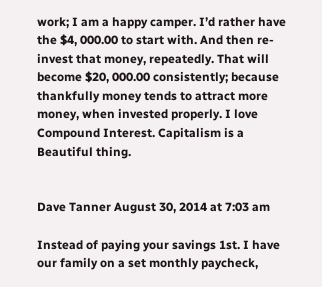work; I am a happy camper. I’d rather have the $4, 000.00 to start with. And then re-invest that money, repeatedly. That will become $20, 000.00 consistently; because thankfully money tends to attract more money, when invested properly. I love Compound Interest. Capitalism is a Beautiful thing.


Dave Tanner August 30, 2014 at 7:03 am

Instead of paying your savings 1st. I have our family on a set monthly paycheck,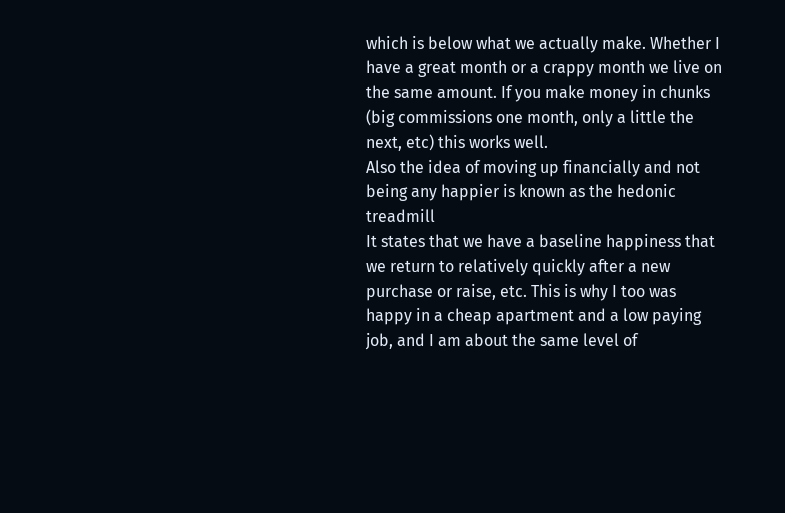which is below what we actually make. Whether I have a great month or a crappy month we live on the same amount. If you make money in chunks (big commissions one month, only a little the next, etc) this works well.
Also the idea of moving up financially and not being any happier is known as the hedonic treadmill
It states that we have a baseline happiness that we return to relatively quickly after a new purchase or raise, etc. This is why I too was happy in a cheap apartment and a low paying job, and I am about the same level of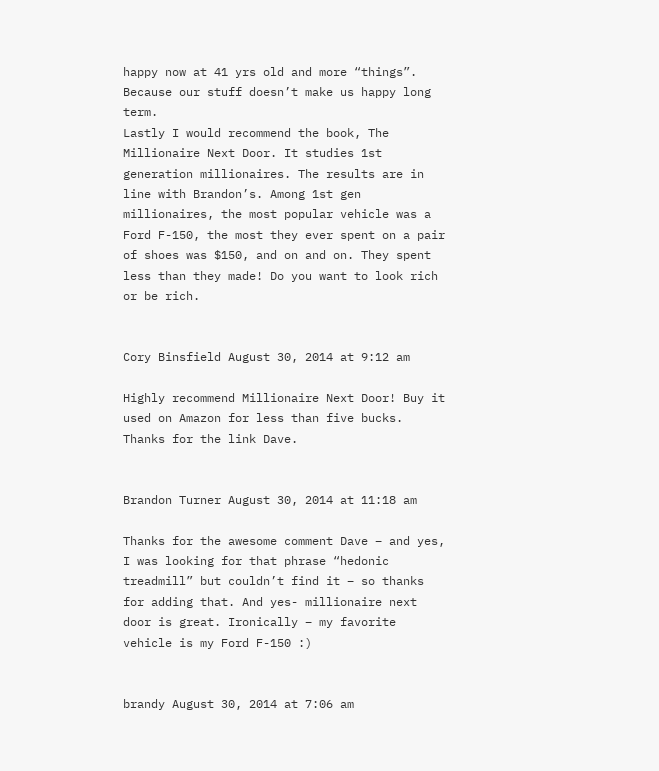happy now at 41 yrs old and more “things”. Because our stuff doesn’t make us happy long term.
Lastly I would recommend the book, The Millionaire Next Door. It studies 1st generation millionaires. The results are in line with Brandon’s. Among 1st gen millionaires, the most popular vehicle was a Ford F-150, the most they ever spent on a pair of shoes was $150, and on and on. They spent less than they made! Do you want to look rich or be rich.


Cory Binsfield August 30, 2014 at 9:12 am

Highly recommend Millionaire Next Door! Buy it used on Amazon for less than five bucks. Thanks for the link Dave.


Brandon Turner August 30, 2014 at 11:18 am

Thanks for the awesome comment Dave – and yes, I was looking for that phrase “hedonic treadmill” but couldn’t find it – so thanks for adding that. And yes- millionaire next door is great. Ironically – my favorite vehicle is my Ford F-150 :)


brandy August 30, 2014 at 7:06 am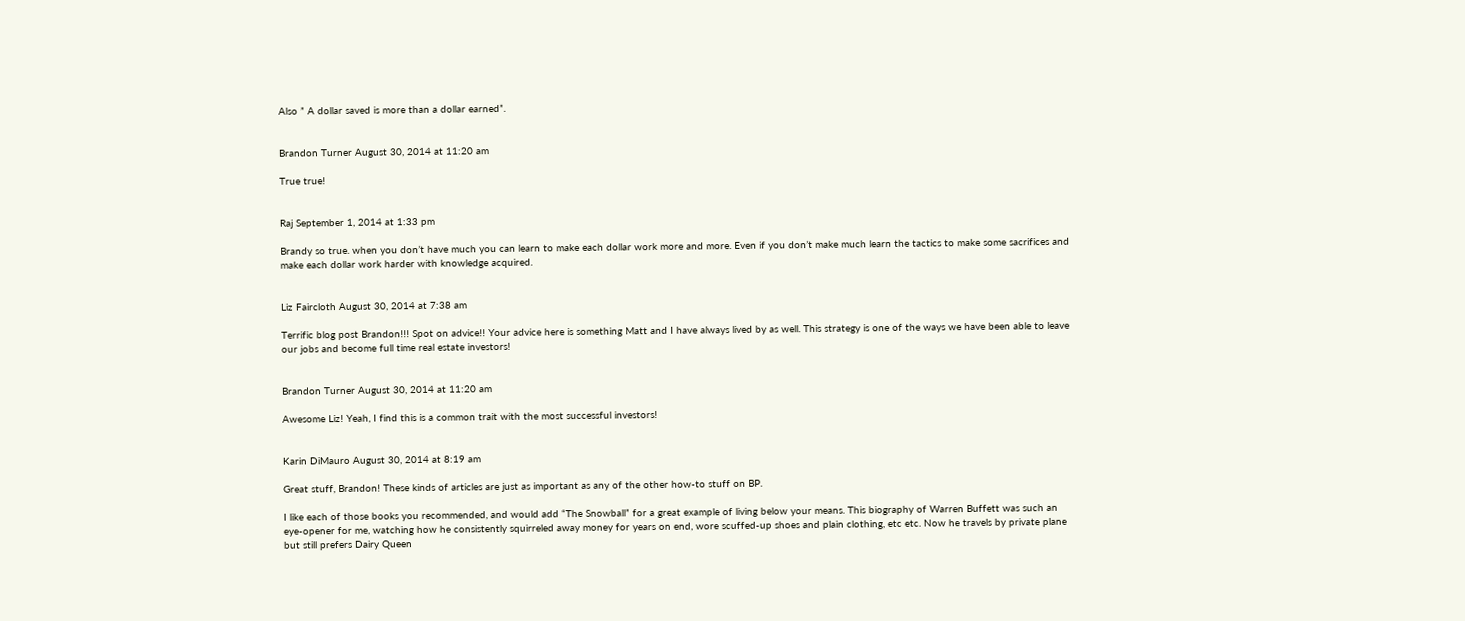Also ” A dollar saved is more than a dollar earned”.


Brandon Turner August 30, 2014 at 11:20 am

True true!


Raj September 1, 2014 at 1:33 pm

Brandy so true. when you don’t have much you can learn to make each dollar work more and more. Even if you don’t make much learn the tactics to make some sacrifices and make each dollar work harder with knowledge acquired.


Liz Faircloth August 30, 2014 at 7:38 am

Terrific blog post Brandon!!! Spot on advice!! Your advice here is something Matt and I have always lived by as well. This strategy is one of the ways we have been able to leave our jobs and become full time real estate investors!


Brandon Turner August 30, 2014 at 11:20 am

Awesome Liz! Yeah, I find this is a common trait with the most successful investors!


Karin DiMauro August 30, 2014 at 8:19 am

Great stuff, Brandon! These kinds of articles are just as important as any of the other how-to stuff on BP.

I like each of those books you recommended, and would add “The Snowball” for a great example of living below your means. This biography of Warren Buffett was such an eye-opener for me, watching how he consistently squirreled away money for years on end, wore scuffed-up shoes and plain clothing, etc etc. Now he travels by private plane but still prefers Dairy Queen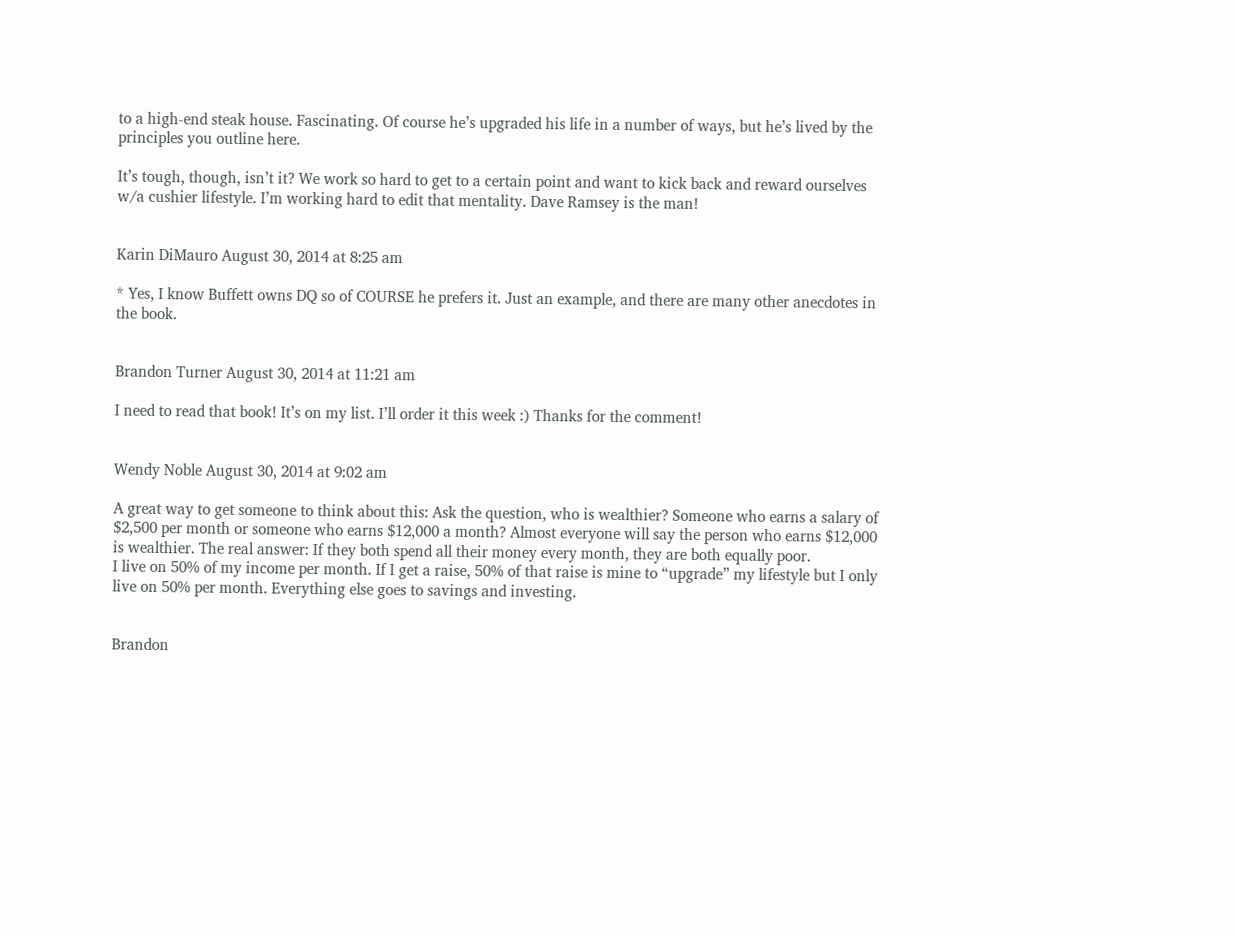to a high-end steak house. Fascinating. Of course he’s upgraded his life in a number of ways, but he’s lived by the principles you outline here.

It’s tough, though, isn’t it? We work so hard to get to a certain point and want to kick back and reward ourselves w/a cushier lifestyle. I’m working hard to edit that mentality. Dave Ramsey is the man!


Karin DiMauro August 30, 2014 at 8:25 am

* Yes, I know Buffett owns DQ so of COURSE he prefers it. Just an example, and there are many other anecdotes in the book.


Brandon Turner August 30, 2014 at 11:21 am

I need to read that book! It’s on my list. I’ll order it this week :) Thanks for the comment!


Wendy Noble August 30, 2014 at 9:02 am

A great way to get someone to think about this: Ask the question, who is wealthier? Someone who earns a salary of $2,500 per month or someone who earns $12,000 a month? Almost everyone will say the person who earns $12,000 is wealthier. The real answer: If they both spend all their money every month, they are both equally poor.
I live on 50% of my income per month. If I get a raise, 50% of that raise is mine to “upgrade” my lifestyle but I only live on 50% per month. Everything else goes to savings and investing.


Brandon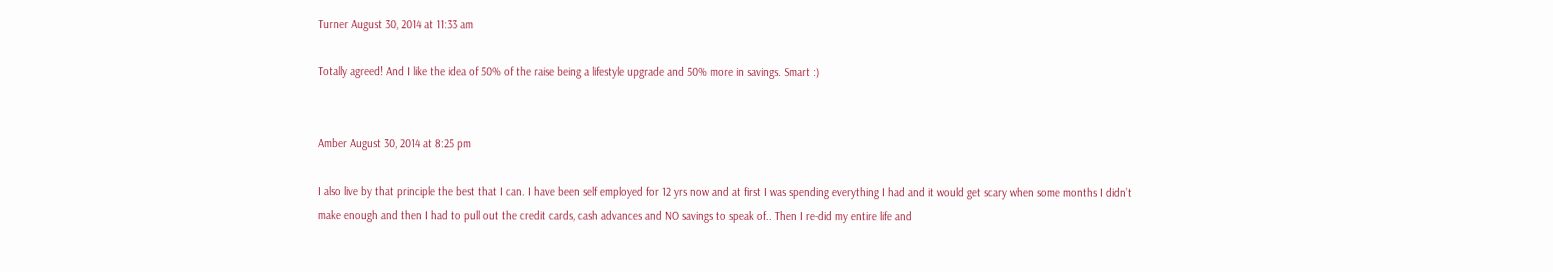Turner August 30, 2014 at 11:33 am

Totally agreed! And I like the idea of 50% of the raise being a lifestyle upgrade and 50% more in savings. Smart :)


Amber August 30, 2014 at 8:25 pm

I also live by that principle the best that I can. I have been self employed for 12 yrs now and at first I was spending everything I had and it would get scary when some months I didn’t make enough and then I had to pull out the credit cards, cash advances and NO savings to speak of.. Then I re-did my entire life and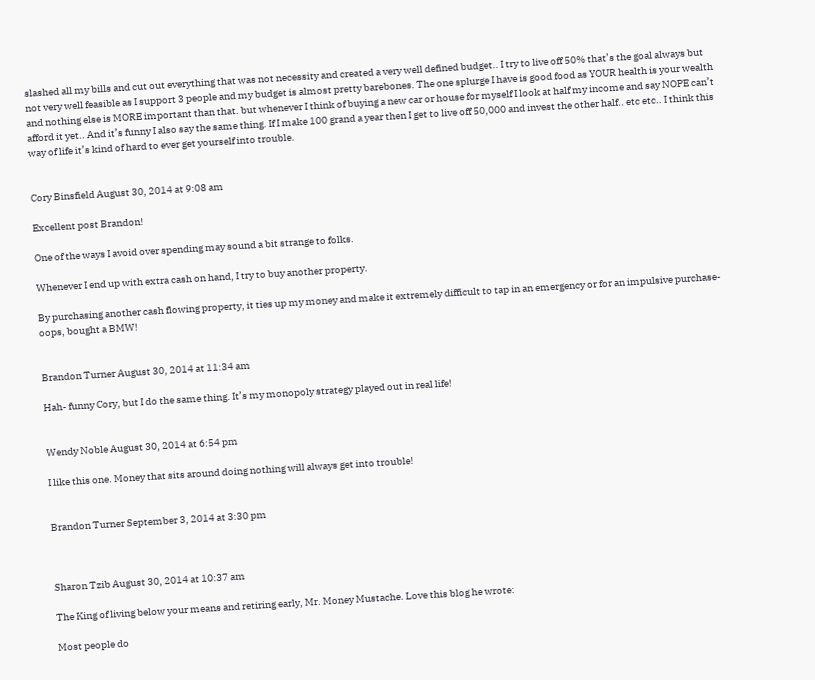slashed all my bills and cut out everything that was not necessity and created a very well defined budget.. I try to live off 50% that’s the goal always but not very well feasible as I support 3 people and my budget is almost pretty barebones. The one splurge I have is good food as YOUR health is your wealth and nothing else is MORE important than that. but whenever I think of buying a new car or house for myself I look at half my income and say NOPE can’t afford it yet.. And it’s funny I also say the same thing. If I make 100 grand a year then I get to live off 50,000 and invest the other half.. etc etc.. I think this way of life it’s kind of hard to ever get yourself into trouble.


Cory Binsfield August 30, 2014 at 9:08 am

Excellent post Brandon!

One of the ways I avoid over spending may sound a bit strange to folks.

Whenever I end up with extra cash on hand, I try to buy another property.

By purchasing another cash flowing property, it ties up my money and make it extremely difficult to tap in an emergency or for an impulsive purchase-oops, bought a BMW!


Brandon Turner August 30, 2014 at 11:34 am

Hah- funny Cory, but I do the same thing. It’s my monopoly strategy played out in real life!


Wendy Noble August 30, 2014 at 6:54 pm

I like this one. Money that sits around doing nothing will always get into trouble!


Brandon Turner September 3, 2014 at 3:30 pm



Sharon Tzib August 30, 2014 at 10:37 am

The King of living below your means and retiring early, Mr. Money Mustache. Love this blog he wrote:

Most people do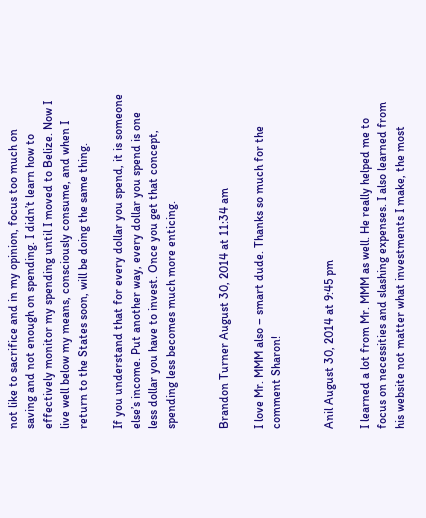not like to sacrifice and in my opinion, focus too much on saving and not enough on spending. I didn’t learn how to effectively monitor my spending until I moved to Belize. Now I live well below my means, consciously consume, and when I return to the States soon, will be doing the same thing.

If you understand that for every dollar you spend, it is someone else’s income. Put another way, every dollar you spend is one less dollar you have to invest. Once you get that concept, spending less becomes much more enticing.


Brandon Turner August 30, 2014 at 11:34 am

I love Mr. MMM also – smart dude. Thanks so much for the comment Sharon!


Anil August 30, 2014 at 9:45 pm

I learned a lot from Mr. MMM as well. He really helped me to focus on necessities and slashing expenses. I also learned from his website not matter what investments I make, the most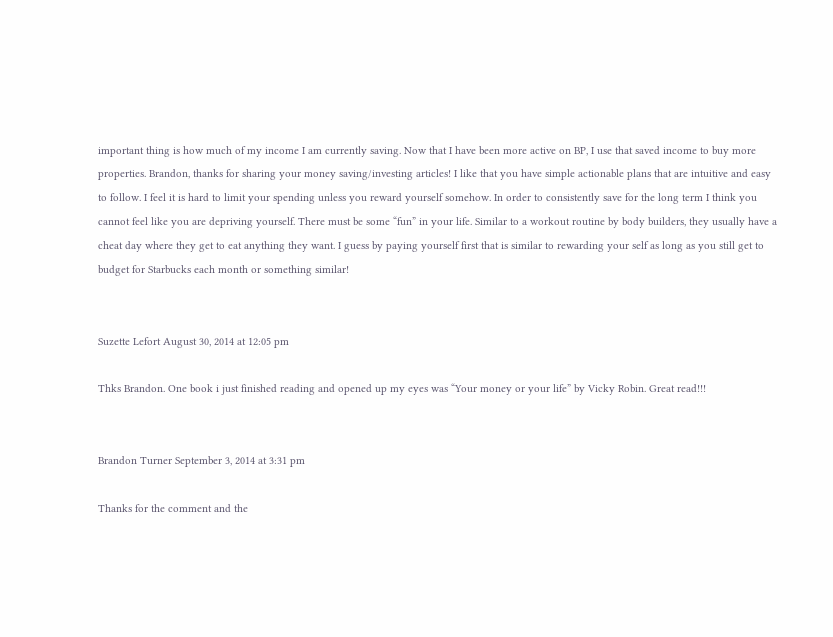important thing is how much of my income I am currently saving. Now that I have been more active on BP, I use that saved income to buy more properties. Brandon, thanks for sharing your money saving/investing articles! I like that you have simple actionable plans that are intuitive and easy to follow. I feel it is hard to limit your spending unless you reward yourself somehow. In order to consistently save for the long term I think you cannot feel like you are depriving yourself. There must be some “fun” in your life. Similar to a workout routine by body builders, they usually have a cheat day where they get to eat anything they want. I guess by paying yourself first that is similar to rewarding your self as long as you still get to budget for Starbucks each month or something similar!


Suzette Lefort August 30, 2014 at 12:05 pm

Thks Brandon. One book i just finished reading and opened up my eyes was “Your money or your life” by Vicky Robin. Great read!!!


Brandon Turner September 3, 2014 at 3:31 pm

Thanks for the comment and the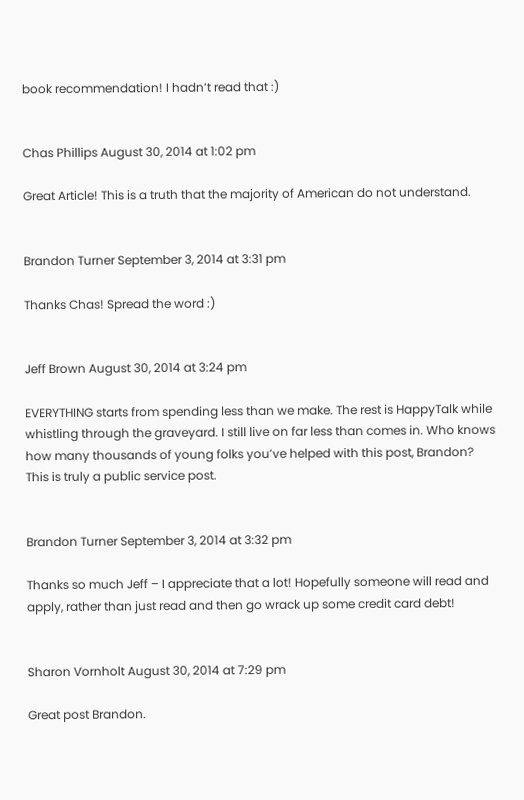book recommendation! I hadn’t read that :)


Chas Phillips August 30, 2014 at 1:02 pm

Great Article! This is a truth that the majority of American do not understand.


Brandon Turner September 3, 2014 at 3:31 pm

Thanks Chas! Spread the word :)


Jeff Brown August 30, 2014 at 3:24 pm

EVERYTHING starts from spending less than we make. The rest is HappyTalk while whistling through the graveyard. I still live on far less than comes in. Who knows how many thousands of young folks you’ve helped with this post, Brandon? This is truly a public service post.


Brandon Turner September 3, 2014 at 3:32 pm

Thanks so much Jeff – I appreciate that a lot! Hopefully someone will read and apply, rather than just read and then go wrack up some credit card debt!


Sharon Vornholt August 30, 2014 at 7:29 pm

Great post Brandon.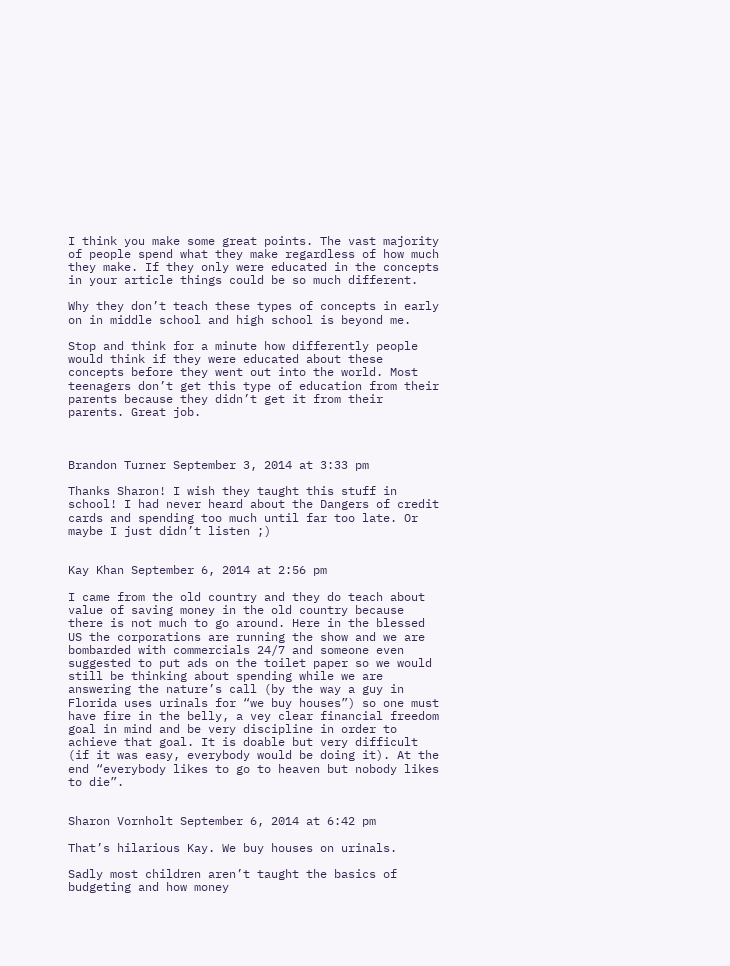I think you make some great points. The vast majority of people spend what they make regardless of how much they make. If they only were educated in the concepts in your article things could be so much different.

Why they don’t teach these types of concepts in early on in middle school and high school is beyond me.

Stop and think for a minute how differently people would think if they were educated about these concepts before they went out into the world. Most teenagers don’t get this type of education from their parents because they didn’t get it from their parents. Great job.



Brandon Turner September 3, 2014 at 3:33 pm

Thanks Sharon! I wish they taught this stuff in school! I had never heard about the Dangers of credit cards and spending too much until far too late. Or maybe I just didn’t listen ;)


Kay Khan September 6, 2014 at 2:56 pm

I came from the old country and they do teach about value of saving money in the old country because there is not much to go around. Here in the blessed US the corporations are running the show and we are bombarded with commercials 24/7 and someone even suggested to put ads on the toilet paper so we would still be thinking about spending while we are answering the nature’s call (by the way a guy in Florida uses urinals for “we buy houses”) so one must have fire in the belly, a vey clear financial freedom goal in mind and be very discipline in order to achieve that goal. It is doable but very difficult (if it was easy, everybody would be doing it). At the end “everybody likes to go to heaven but nobody likes to die”.


Sharon Vornholt September 6, 2014 at 6:42 pm

That’s hilarious Kay. We buy houses on urinals.

Sadly most children aren’t taught the basics of budgeting and how money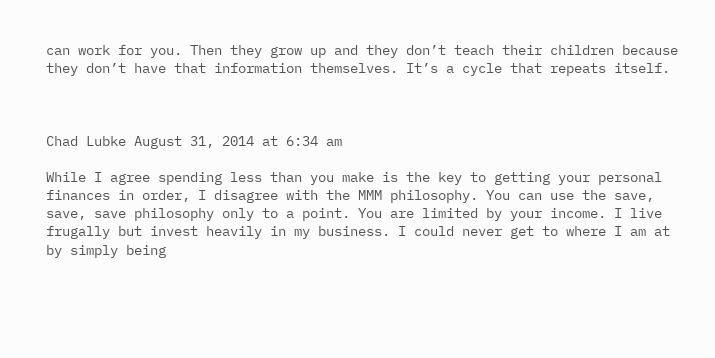can work for you. Then they grow up and they don’t teach their children because they don’t have that information themselves. It’s a cycle that repeats itself.



Chad Lubke August 31, 2014 at 6:34 am

While I agree spending less than you make is the key to getting your personal finances in order, I disagree with the MMM philosophy. You can use the save, save, save philosophy only to a point. You are limited by your income. I live frugally but invest heavily in my business. I could never get to where I am at by simply being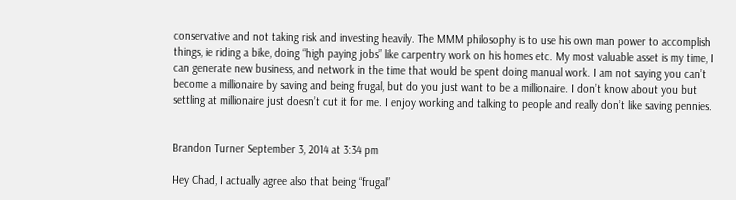conservative and not taking risk and investing heavily. The MMM philosophy is to use his own man power to accomplish things, ie riding a bike, doing “high paying jobs” like carpentry work on his homes etc. My most valuable asset is my time, I can generate new business, and network in the time that would be spent doing manual work. I am not saying you can’t become a millionaire by saving and being frugal, but do you just want to be a millionaire. I don’t know about you but settling at millionaire just doesn’t cut it for me. I enjoy working and talking to people and really don’t like saving pennies.


Brandon Turner September 3, 2014 at 3:34 pm

Hey Chad, I actually agree also that being “frugal”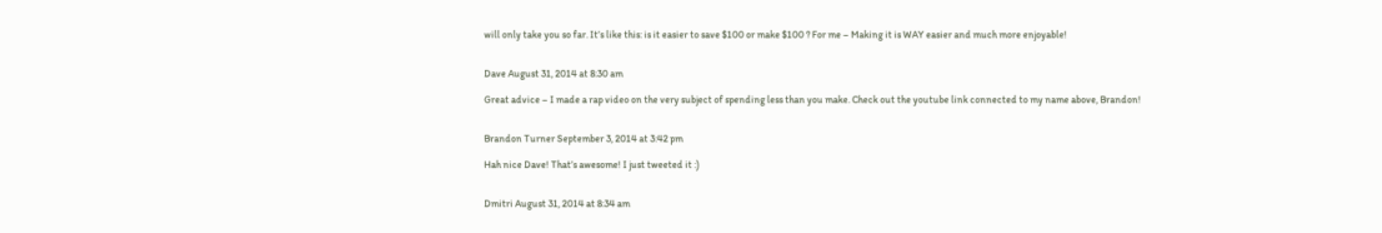will only take you so far. It’s like this: is it easier to save $100 or make $100 ? For me – Making it is WAY easier and much more enjoyable!


Dave August 31, 2014 at 8:30 am

Great advice – I made a rap video on the very subject of spending less than you make. Check out the youtube link connected to my name above, Brandon!


Brandon Turner September 3, 2014 at 3:42 pm

Hah nice Dave! That’s awesome! I just tweeted it :)


Dmitri August 31, 2014 at 8:34 am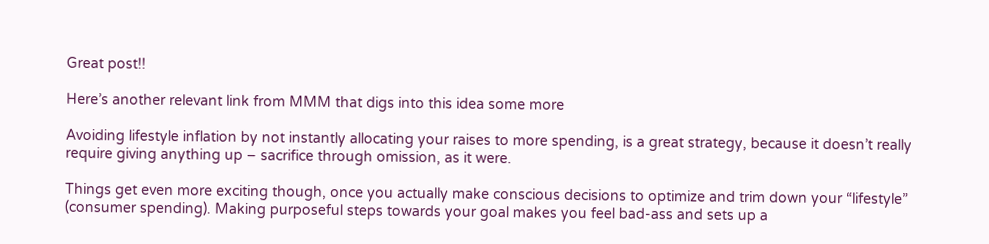Great post!!

Here’s another relevant link from MMM that digs into this idea some more

Avoiding lifestyle inflation by not instantly allocating your raises to more spending, is a great strategy, because it doesn’t really require giving anything up – sacrifice through omission, as it were.

Things get even more exciting though, once you actually make conscious decisions to optimize and trim down your “lifestyle” (consumer spending). Making purposeful steps towards your goal makes you feel bad-ass and sets up a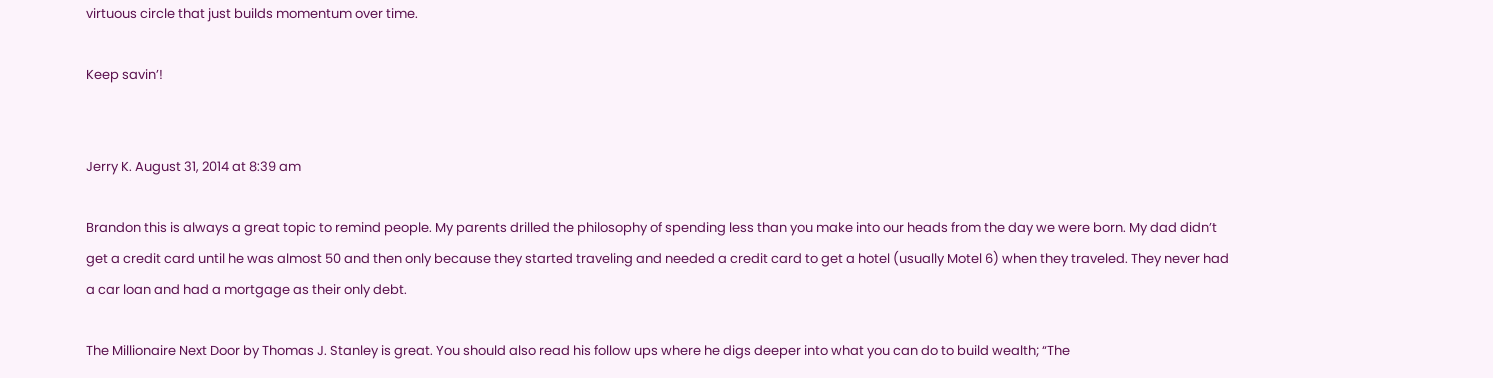virtuous circle that just builds momentum over time.

Keep savin’!


Jerry K. August 31, 2014 at 8:39 am

Brandon this is always a great topic to remind people. My parents drilled the philosophy of spending less than you make into our heads from the day we were born. My dad didn’t get a credit card until he was almost 50 and then only because they started traveling and needed a credit card to get a hotel (usually Motel 6) when they traveled. They never had a car loan and had a mortgage as their only debt.

The Millionaire Next Door by Thomas J. Stanley is great. You should also read his follow ups where he digs deeper into what you can do to build wealth; “The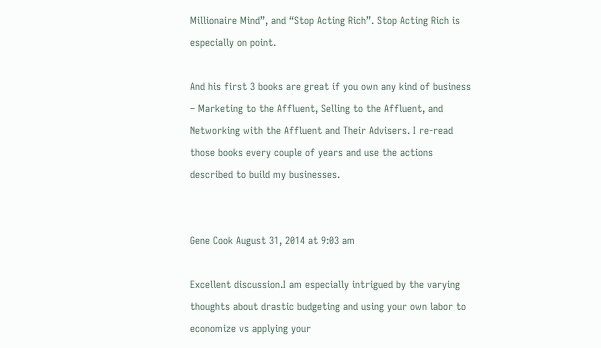Millionaire Mind”, and “Stop Acting Rich”. Stop Acting Rich is especially on point.

And his first 3 books are great if you own any kind of business – Marketing to the Affluent, Selling to the Affluent, and Networking with the Affluent and Their Advisers. I re-read those books every couple of years and use the actions described to build my businesses.


Gene Cook August 31, 2014 at 9:03 am

Excellent discussion.I am especially intrigued by the varying thoughts about drastic budgeting and using your own labor to economize vs applying your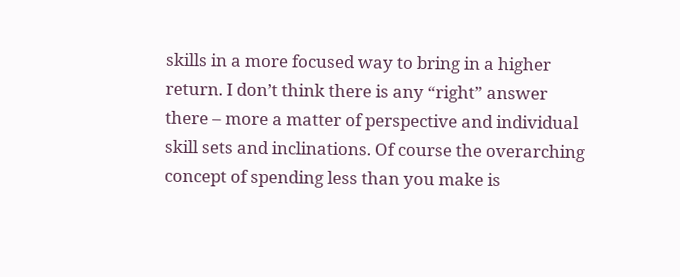skills in a more focused way to bring in a higher return. I don’t think there is any “right” answer there – more a matter of perspective and individual skill sets and inclinations. Of course the overarching concept of spending less than you make is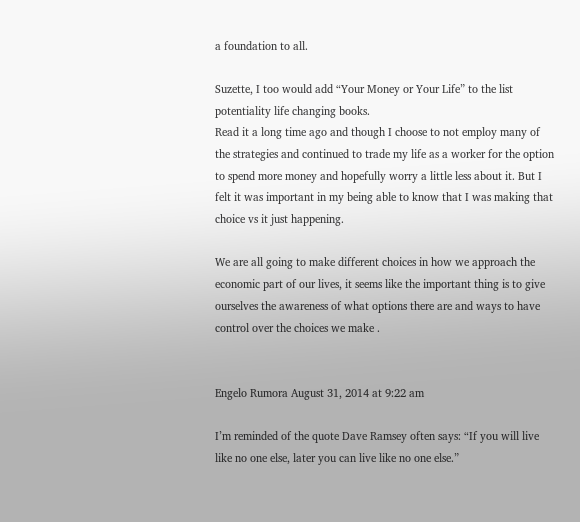a foundation to all.

Suzette, I too would add “Your Money or Your Life” to the list potentiality life changing books.
Read it a long time ago and though I choose to not employ many of the strategies and continued to trade my life as a worker for the option to spend more money and hopefully worry a little less about it. But I felt it was important in my being able to know that I was making that choice vs it just happening.

We are all going to make different choices in how we approach the economic part of our lives, it seems like the important thing is to give ourselves the awareness of what options there are and ways to have control over the choices we make .


Engelo Rumora August 31, 2014 at 9:22 am

I’m reminded of the quote Dave Ramsey often says: “If you will live like no one else, later you can live like no one else.”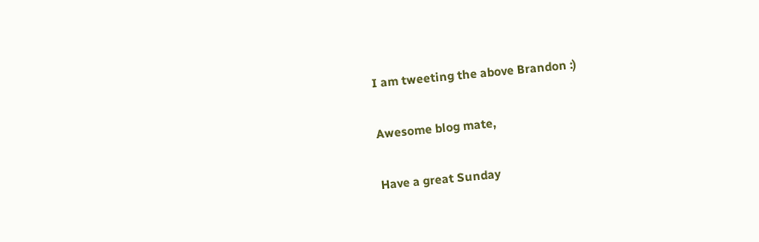I am tweeting the above Brandon :)

Awesome blog mate,

Have a great Sunday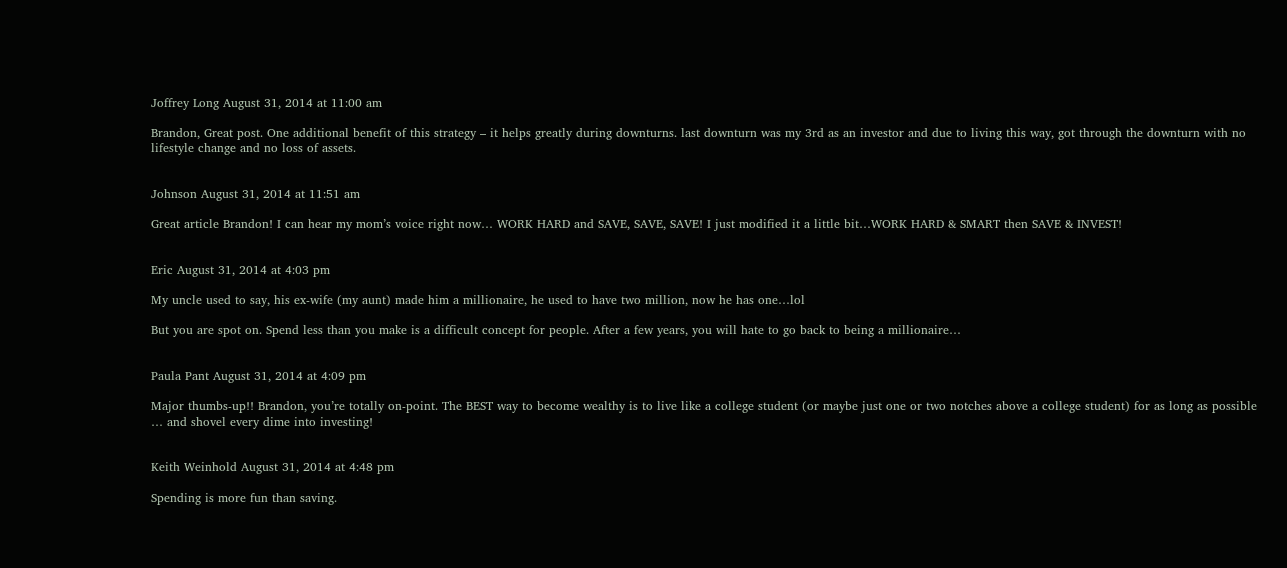Joffrey Long August 31, 2014 at 11:00 am

Brandon, Great post. One additional benefit of this strategy – it helps greatly during downturns. last downturn was my 3rd as an investor and due to living this way, got through the downturn with no lifestyle change and no loss of assets.


Johnson August 31, 2014 at 11:51 am

Great article Brandon! I can hear my mom’s voice right now… WORK HARD and SAVE, SAVE, SAVE! I just modified it a little bit…WORK HARD & SMART then SAVE & INVEST!


Eric August 31, 2014 at 4:03 pm

My uncle used to say, his ex-wife (my aunt) made him a millionaire, he used to have two million, now he has one…lol

But you are spot on. Spend less than you make is a difficult concept for people. After a few years, you will hate to go back to being a millionaire…


Paula Pant August 31, 2014 at 4:09 pm

Major thumbs-up!! Brandon, you’re totally on-point. The BEST way to become wealthy is to live like a college student (or maybe just one or two notches above a college student) for as long as possible … and shovel every dime into investing!


Keith Weinhold August 31, 2014 at 4:48 pm

Spending is more fun than saving.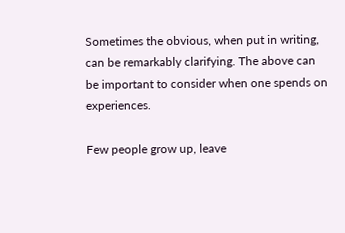Sometimes the obvious, when put in writing, can be remarkably clarifying. The above can be important to consider when one spends on experiences.

Few people grow up, leave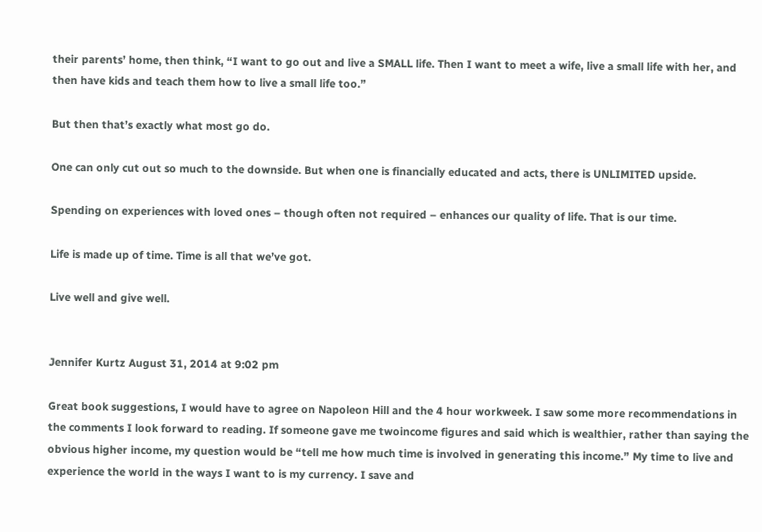their parents’ home, then think, “I want to go out and live a SMALL life. Then I want to meet a wife, live a small life with her, and then have kids and teach them how to live a small life too.”

But then that’s exactly what most go do.

One can only cut out so much to the downside. But when one is financially educated and acts, there is UNLIMITED upside.

Spending on experiences with loved ones – though often not required – enhances our quality of life. That is our time.

Life is made up of time. Time is all that we’ve got.

Live well and give well.


Jennifer Kurtz August 31, 2014 at 9:02 pm

Great book suggestions, I would have to agree on Napoleon Hill and the 4 hour workweek. I saw some more recommendations in the comments I look forward to reading. If someone gave me twoincome figures and said which is wealthier, rather than saying the obvious higher income, my question would be “tell me how much time is involved in generating this income.” My time to live and experience the world in the ways I want to is my currency. I save and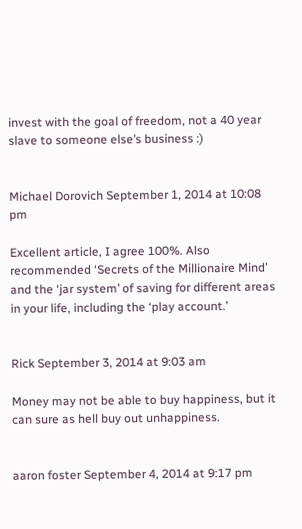invest with the goal of freedom, not a 40 year slave to someone else’s business :)


Michael Dorovich September 1, 2014 at 10:08 pm

Excellent article, I agree 100%. Also recommended ‘Secrets of the Millionaire Mind’ and the ‘jar system’ of saving for different areas in your life, including the ‘play account.’


Rick September 3, 2014 at 9:03 am

Money may not be able to buy happiness, but it can sure as hell buy out unhappiness.


aaron foster September 4, 2014 at 9:17 pm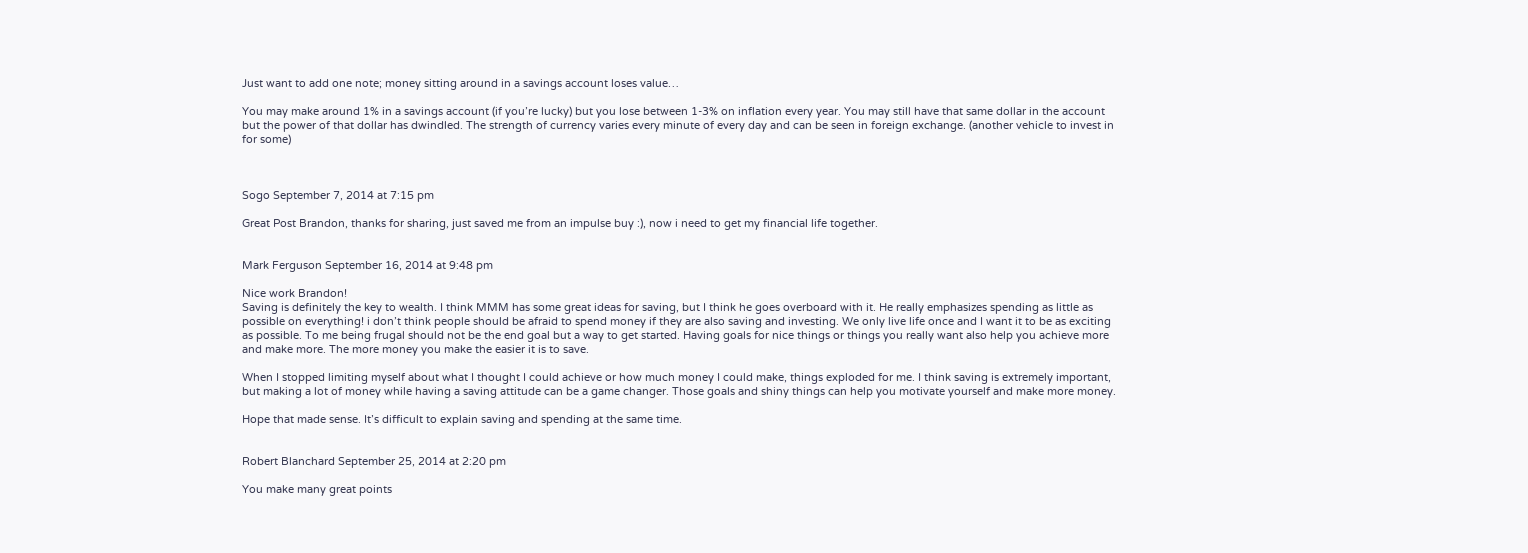Just want to add one note; money sitting around in a savings account loses value…

You may make around 1% in a savings account (if you’re lucky) but you lose between 1-3% on inflation every year. You may still have that same dollar in the account but the power of that dollar has dwindled. The strength of currency varies every minute of every day and can be seen in foreign exchange. (another vehicle to invest in for some)



Sogo September 7, 2014 at 7:15 pm

Great Post Brandon, thanks for sharing, just saved me from an impulse buy :), now i need to get my financial life together.


Mark Ferguson September 16, 2014 at 9:48 pm

Nice work Brandon!
Saving is definitely the key to wealth. I think MMM has some great ideas for saving, but I think he goes overboard with it. He really emphasizes spending as little as possible on everything! i don’t think people should be afraid to spend money if they are also saving and investing. We only live life once and I want it to be as exciting as possible. To me being frugal should not be the end goal but a way to get started. Having goals for nice things or things you really want also help you achieve more and make more. The more money you make the easier it is to save.

When I stopped limiting myself about what I thought I could achieve or how much money I could make, things exploded for me. I think saving is extremely important, but making a lot of money while having a saving attitude can be a game changer. Those goals and shiny things can help you motivate yourself and make more money.

Hope that made sense. It’s difficult to explain saving and spending at the same time.


Robert Blanchard September 25, 2014 at 2:20 pm

You make many great points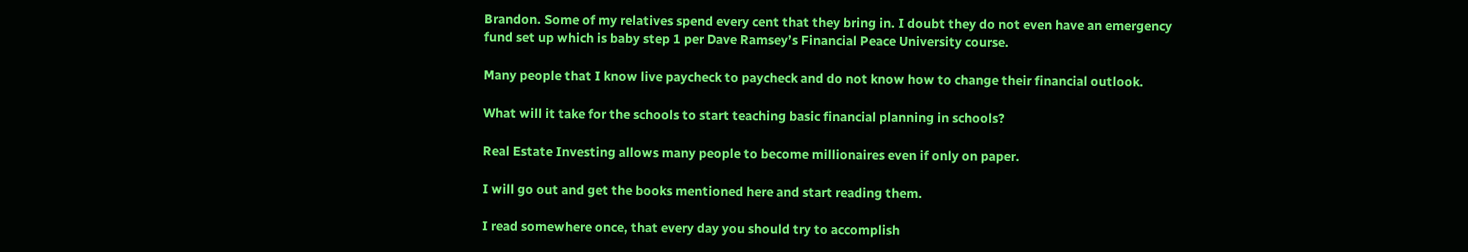Brandon. Some of my relatives spend every cent that they bring in. I doubt they do not even have an emergency fund set up which is baby step 1 per Dave Ramsey’s Financial Peace University course.

Many people that I know live paycheck to paycheck and do not know how to change their financial outlook.

What will it take for the schools to start teaching basic financial planning in schools?

Real Estate Investing allows many people to become millionaires even if only on paper.

I will go out and get the books mentioned here and start reading them.

I read somewhere once, that every day you should try to accomplish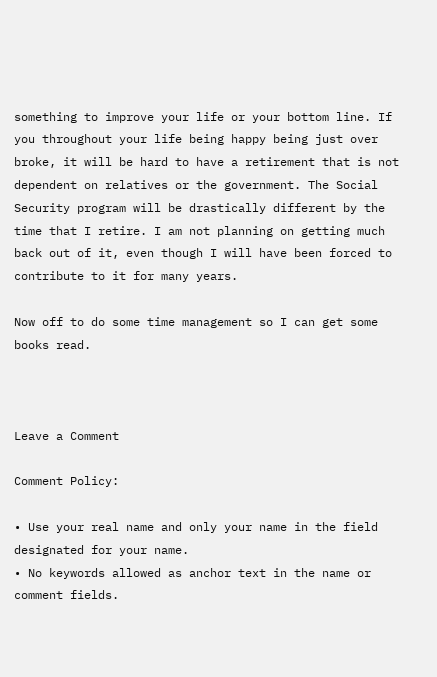something to improve your life or your bottom line. If you throughout your life being happy being just over broke, it will be hard to have a retirement that is not dependent on relatives or the government. The Social Security program will be drastically different by the time that I retire. I am not planning on getting much back out of it, even though I will have been forced to contribute to it for many years.

Now off to do some time management so I can get some books read.



Leave a Comment

Comment Policy:

• Use your real name and only your name in the field designated for your name.
• No keywords allowed as anchor text in the name or comment fields.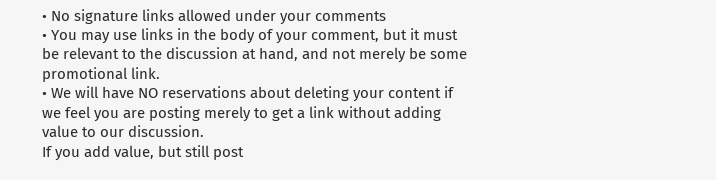• No signature links allowed under your comments
• You may use links in the body of your comment, but it must be relevant to the discussion at hand, and not merely be some promotional link.
• We will have NO reservations about deleting your content if we feel you are posting merely to get a link without adding value to our discussion.
If you add value, but still post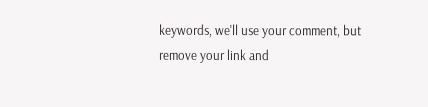keywords, we'll use your comment, but remove your link and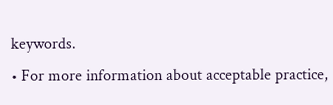keywords.
• For more information about acceptable practice,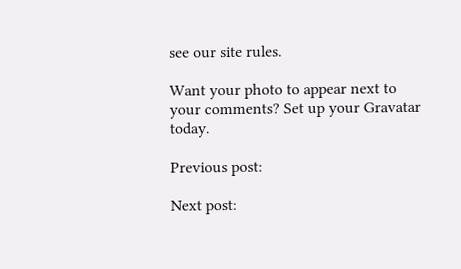see our site rules.

Want your photo to appear next to your comments? Set up your Gravatar today.

Previous post:

Next post: